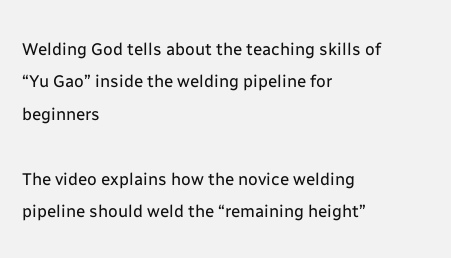Welding God tells about the teaching skills of “Yu Gao” inside the welding pipeline for beginners

The video explains how the novice welding pipeline should weld the “remaining height”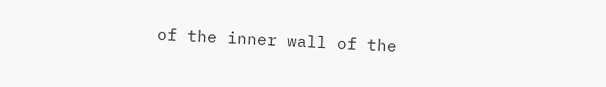of the inner wall of the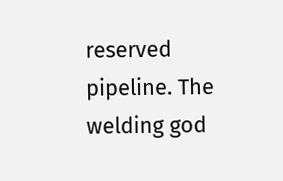reserved pipeline. The welding god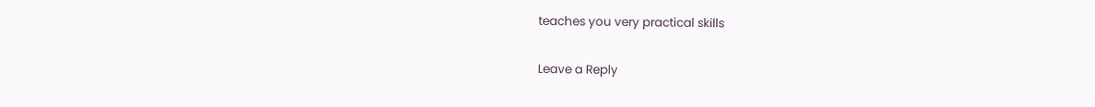teaches you very practical skills

Leave a Reply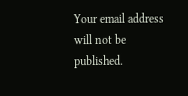Your email address will not be published.